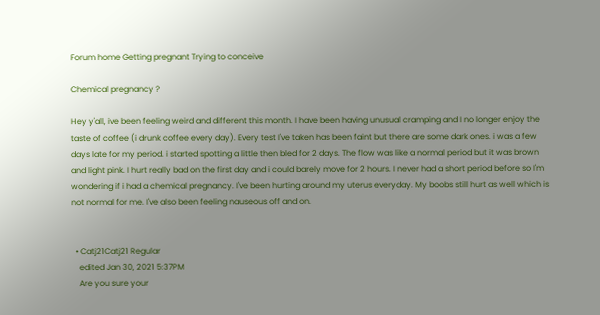Forum home Getting pregnant Trying to conceive

Chemical pregnancy ?

Hey y'all, ive been feeling weird and different this month. I have been having unusual cramping and I no longer enjoy the taste of coffee (i drunk coffee every day). Every test I've taken has been faint but there are some dark ones. i was a few days late for my period. i started spotting a little then bled for 2 days. The flow was like a normal period but it was brown and light pink. I hurt really bad on the first day and i could barely move for 2 hours. I never had a short period before so I'm wondering if i had a chemical pregnancy. I've been hurting around my uterus everyday. My boobs still hurt as well which is not normal for me. I've also been feeling nauseous off and on.


  • Catj21Catj21 Regular
    edited Jan 30, 2021 5:37PM
    Are you sure your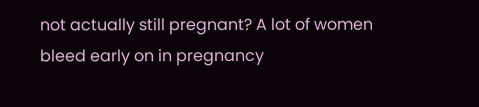not actually still pregnant? A lot of women bleed early on in pregnancy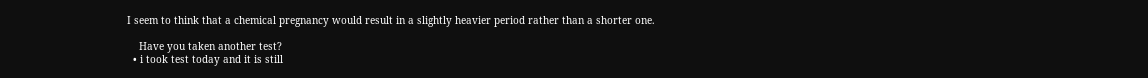I seem to think that a chemical pregnancy would result in a slightly heavier period rather than a shorter one.

    Have you taken another test?
  • i took test today and it is still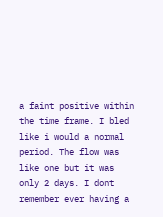a faint positive within the time frame. I bled like i would a normal period. The flow was like one but it was only 2 days. I dont remember ever having a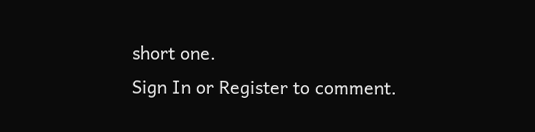short one.
Sign In or Register to comment.